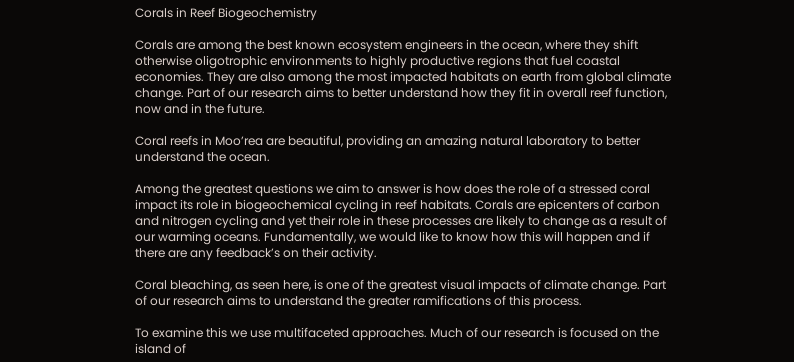Corals in Reef Biogeochemistry

Corals are among the best known ecosystem engineers in the ocean, where they shift otherwise oligotrophic environments to highly productive regions that fuel coastal economies. They are also among the most impacted habitats on earth from global climate change. Part of our research aims to better understand how they fit in overall reef function, now and in the future.

Coral reefs in Moo’rea are beautiful, providing an amazing natural laboratory to better understand the ocean.

Among the greatest questions we aim to answer is how does the role of a stressed coral impact its role in biogeochemical cycling in reef habitats. Corals are epicenters of carbon and nitrogen cycling and yet their role in these processes are likely to change as a result of our warming oceans. Fundamentally, we would like to know how this will happen and if there are any feedback’s on their activity.

Coral bleaching, as seen here, is one of the greatest visual impacts of climate change. Part of our research aims to understand the greater ramifications of this process.

To examine this we use multifaceted approaches. Much of our research is focused on the island of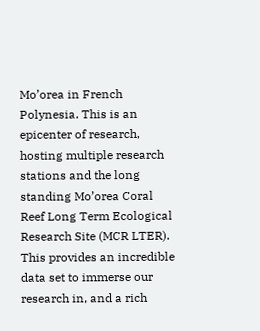Mo’orea in French Polynesia. This is an epicenter of research, hosting multiple research stations and the long standing Mo’orea Coral Reef Long Term Ecological Research Site (MCR LTER). This provides an incredible data set to immerse our research in, and a rich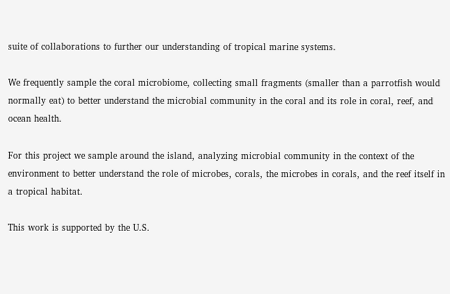suite of collaborations to further our understanding of tropical marine systems.

We frequently sample the coral microbiome, collecting small fragments (smaller than a parrotfish would normally eat) to better understand the microbial community in the coral and its role in coral, reef, and ocean health.

For this project we sample around the island, analyzing microbial community in the context of the environment to better understand the role of microbes, corals, the microbes in corals, and the reef itself in a tropical habitat.

This work is supported by the U.S.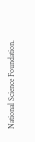National Science Foundation.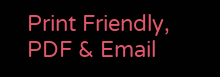Print Friendly, PDF & Email